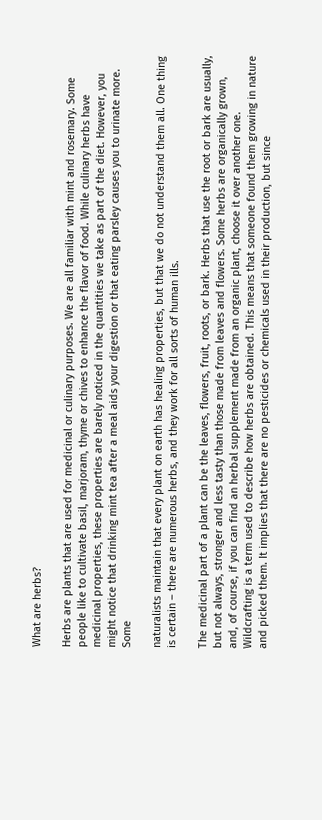What are herbs?

Herbs are plants that are used for medicinal or culinary purposes. We are all familiar with mint and rosemary. Some people like to cultivate basil, marjoram, thyme or chives to enhance the flavor of food. While culinary herbs have medicinal properties, these properties are barely noticed in the quantities we take as part of the diet. However, you might notice that drinking mint tea after a meal aids your digestion or that eating parsley causes you to urinate more. Some

naturalists maintain that every plant on earth has healing properties, but that we do not understand them all. One thing is certain – there are numerous herbs, and they work for all sorts of human ills.

The medicinal part of a plant can be the leaves, flowers, fruit, roots, or bark. Herbs that use the root or bark are usually, but not always, stronger and less tasty than those made from leaves and flowers. Some herbs are organically grown, and, of course, if you can find an herbal supplement made from an organic plant, choose it over another one. Wildcrafting is a term used to describe how herbs are obtained. This means that someone found them growing in nature and picked them. It implies that there are no pesticides or chemicals used in their production, but since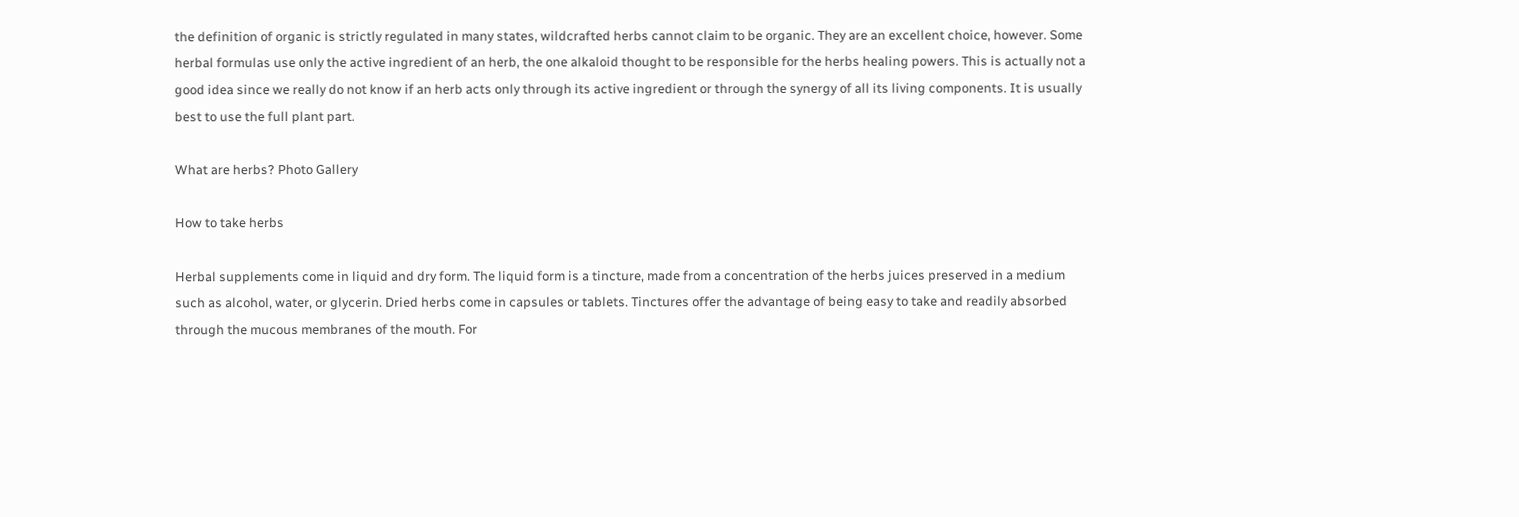the definition of organic is strictly regulated in many states, wildcrafted herbs cannot claim to be organic. They are an excellent choice, however. Some herbal formulas use only the active ingredient of an herb, the one alkaloid thought to be responsible for the herbs healing powers. This is actually not a good idea since we really do not know if an herb acts only through its active ingredient or through the synergy of all its living components. It is usually best to use the full plant part.

What are herbs? Photo Gallery

How to take herbs

Herbal supplements come in liquid and dry form. The liquid form is a tincture, made from a concentration of the herbs juices preserved in a medium such as alcohol, water, or glycerin. Dried herbs come in capsules or tablets. Tinctures offer the advantage of being easy to take and readily absorbed through the mucous membranes of the mouth. For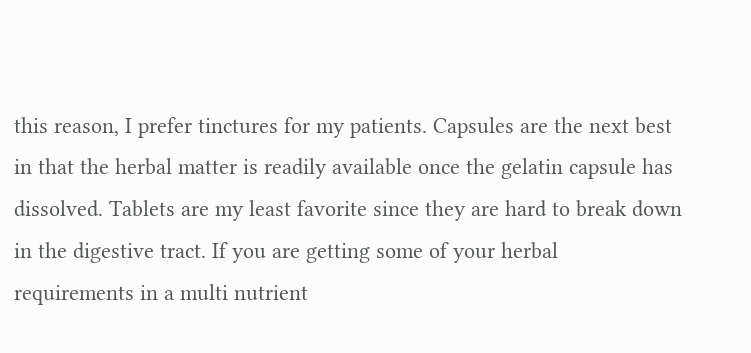this reason, I prefer tinctures for my patients. Capsules are the next best in that the herbal matter is readily available once the gelatin capsule has dissolved. Tablets are my least favorite since they are hard to break down in the digestive tract. If you are getting some of your herbal requirements in a multi nutrient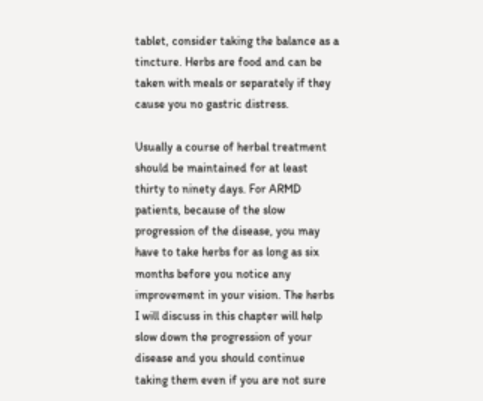tablet, consider taking the balance as a tincture. Herbs are food and can be taken with meals or separately if they cause you no gastric distress.

Usually a course of herbal treatment should be maintained for at least thirty to ninety days. For ARMD patients, because of the slow progression of the disease, you may have to take herbs for as long as six months before you notice any improvement in your vision. The herbs I will discuss in this chapter will help slow down the progression of your disease and you should continue taking them even if you are not sure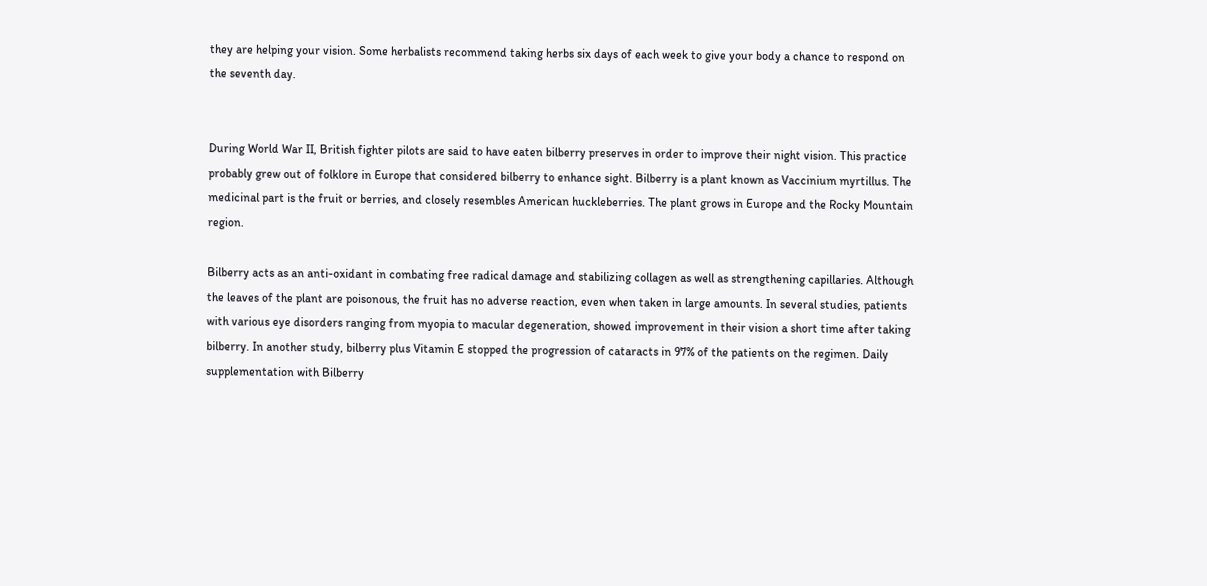they are helping your vision. Some herbalists recommend taking herbs six days of each week to give your body a chance to respond on the seventh day.


During World War II, British fighter pilots are said to have eaten bilberry preserves in order to improve their night vision. This practice probably grew out of folklore in Europe that considered bilberry to enhance sight. Bilberry is a plant known as Vaccinium myrtillus. The medicinal part is the fruit or berries, and closely resembles American huckleberries. The plant grows in Europe and the Rocky Mountain region.

Bilberry acts as an anti-oxidant in combating free radical damage and stabilizing collagen as well as strengthening capillaries. Although the leaves of the plant are poisonous, the fruit has no adverse reaction, even when taken in large amounts. In several studies, patients with various eye disorders ranging from myopia to macular degeneration, showed improvement in their vision a short time after taking bilberry. In another study, bilberry plus Vitamin E stopped the progression of cataracts in 97% of the patients on the regimen. Daily supplementation with Bilberry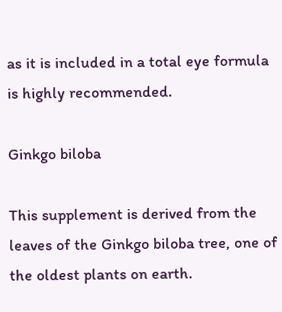as it is included in a total eye formula is highly recommended.

Ginkgo biloba

This supplement is derived from the leaves of the Ginkgo biloba tree, one of the oldest plants on earth.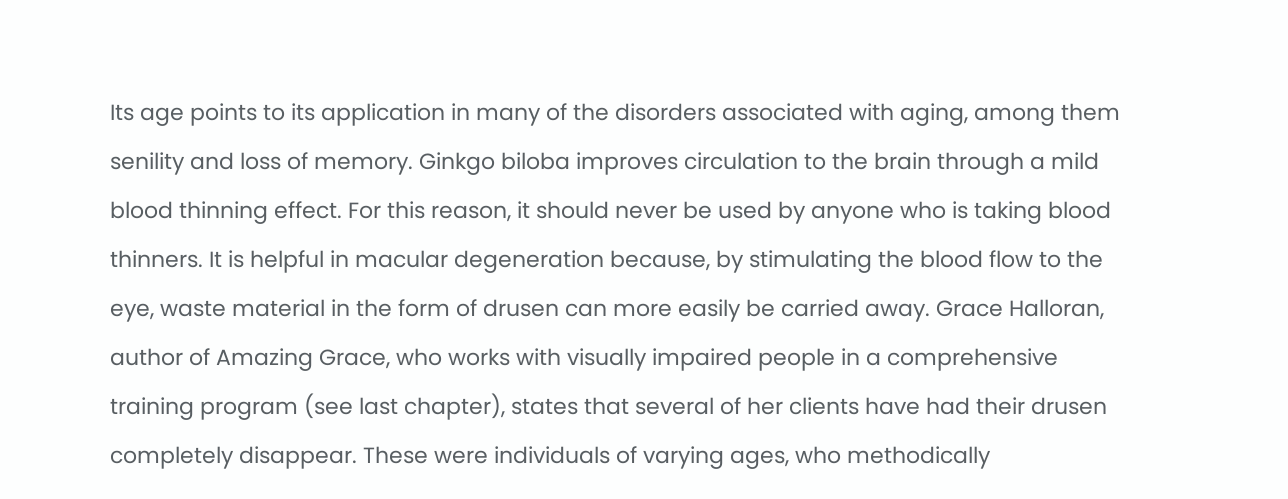Its age points to its application in many of the disorders associated with aging, among them senility and loss of memory. Ginkgo biloba improves circulation to the brain through a mild blood thinning effect. For this reason, it should never be used by anyone who is taking blood thinners. It is helpful in macular degeneration because, by stimulating the blood flow to the eye, waste material in the form of drusen can more easily be carried away. Grace Halloran, author of Amazing Grace, who works with visually impaired people in a comprehensive training program (see last chapter), states that several of her clients have had their drusen completely disappear. These were individuals of varying ages, who methodically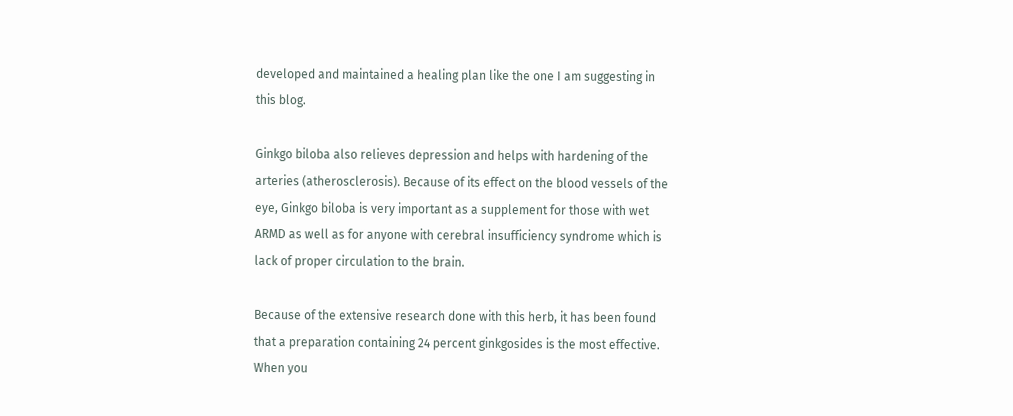developed and maintained a healing plan like the one I am suggesting in this blog.

Ginkgo biloba also relieves depression and helps with hardening of the arteries (atherosclerosis). Because of its effect on the blood vessels of the eye, Ginkgo biloba is very important as a supplement for those with wet ARMD as well as for anyone with cerebral insufficiency syndrome which is lack of proper circulation to the brain.

Because of the extensive research done with this herb, it has been found that a preparation containing 24 percent ginkgosides is the most effective. When you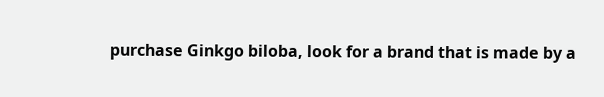purchase Ginkgo biloba, look for a brand that is made by a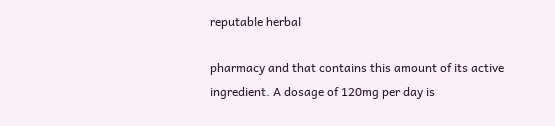reputable herbal

pharmacy and that contains this amount of its active ingredient. A dosage of 120mg per day is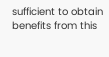sufficient to obtain benefits from this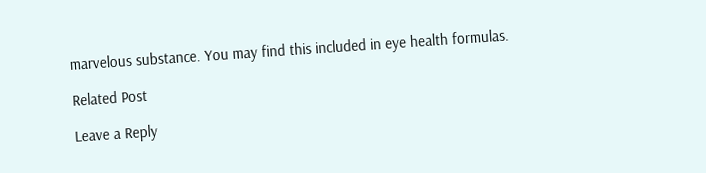marvelous substance. You may find this included in eye health formulas.

Related Post

Leave a Reply